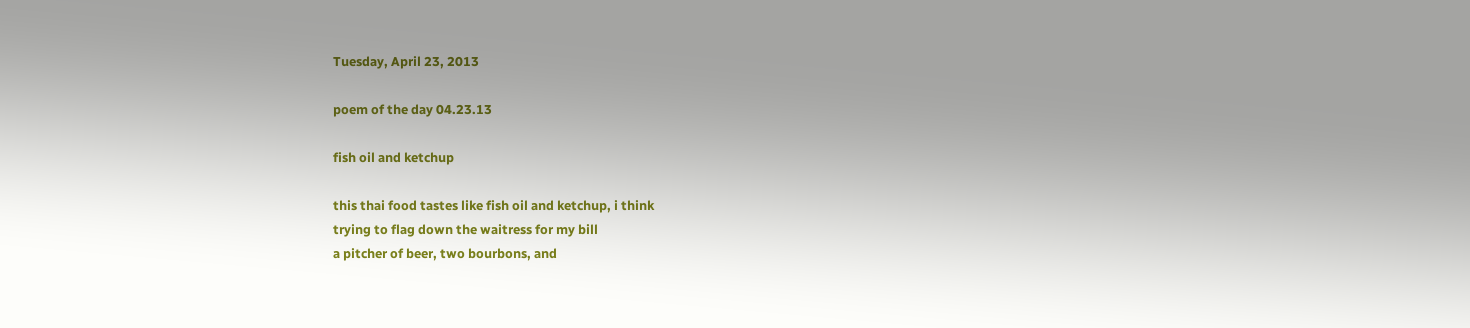Tuesday, April 23, 2013

poem of the day 04.23.13

fish oil and ketchup

this thai food tastes like fish oil and ketchup, i think
trying to flag down the waitress for my bill
a pitcher of beer, two bourbons, and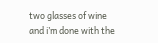two glasses of wine
and i’m done with the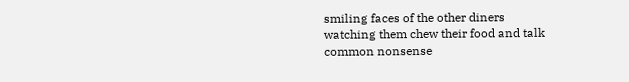smiling faces of the other diners
watching them chew their food and talk common nonsense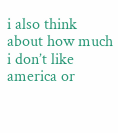i also think about how much i don’t like america or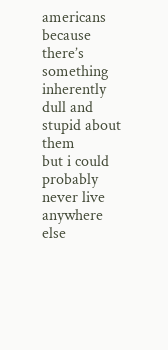americans
because there’s something inherently dull and stupid about them
but i could probably never live anywhere else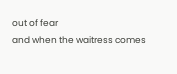out of fear
and when the waitress comes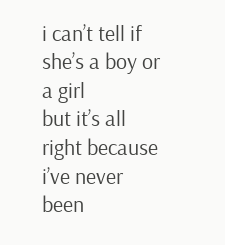i can’t tell if she’s a boy or a girl
but it’s all right because i’ve never been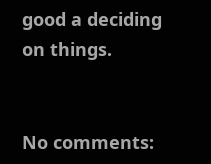good a deciding on things.


No comments: